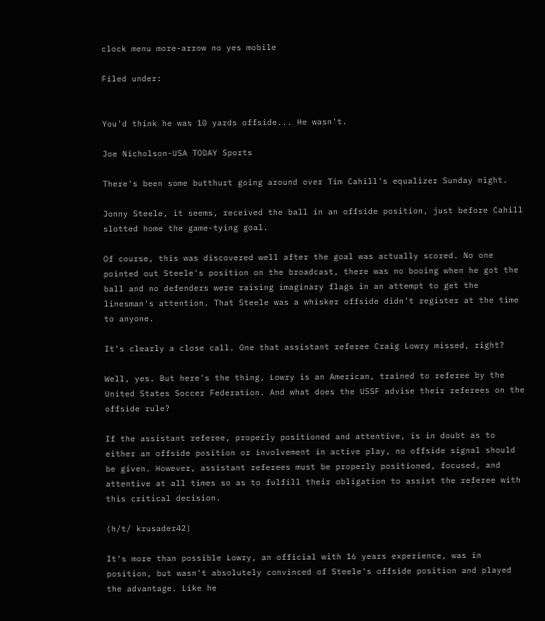clock menu more-arrow no yes mobile

Filed under:


You'd think he was 10 yards offside... He wasn't.

Joe Nicholson-USA TODAY Sports

There's been some butthurt going around over Tim Cahill's equalizer Sunday night.

Jonny Steele, it seems, received the ball in an offside position, just before Cahill slotted home the game-tying goal.

Of course, this was discovered well after the goal was actually scored. No one pointed out Steele's position on the broadcast, there was no booing when he got the ball and no defenders were raising imaginary flags in an attempt to get the linesman's attention. That Steele was a whisker offside didn't register at the time to anyone.

It's clearly a close call. One that assistant referee Craig Lowry missed, right?

Well, yes. But here's the thing, Lowry is an American, trained to referee by the United States Soccer Federation. And what does the USSF advise their referees on the offside rule?

If the assistant referee, properly positioned and attentive, is in doubt as to either an offside position or involvement in active play, no offside signal should be given. However, assistant referees must be properly positioned, focused, and attentive at all times so as to fulfill their obligation to assist the referee with this critical decision.

(h/t/ krusader42)

It's more than possible Lowry, an official with 16 years experience, was in position, but wasn't absolutely convinced of Steele's offside position and played the advantage. Like he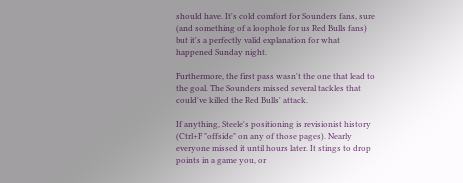should have. It's cold comfort for Sounders fans, sure (and something of a loophole for us Red Bulls fans) but it's a perfectly valid explanation for what happened Sunday night.

Furthermore, the first pass wasn't the one that lead to the goal. The Sounders missed several tackles that could've killed the Red Bulls' attack.

If anything, Steele's positioning is revisionist history (Ctrl+F "offside" on any of those pages). Nearly everyone missed it until hours later. It stings to drop points in a game you, or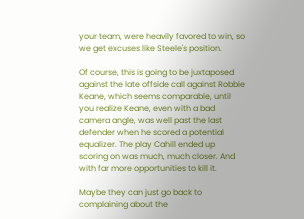your team, were heavily favored to win, so we get excuses like Steele's position.

Of course, this is going to be juxtaposed against the late offside call against Robbie Keane, which seems comparable, until you realize Keane, even with a bad camera angle, was well past the last defender when he scored a potential equalizer. The play Cahill ended up scoring on was much, much closer. And with far more opportunities to kill it.

Maybe they can just go back to complaining about the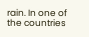rain. In one of the countries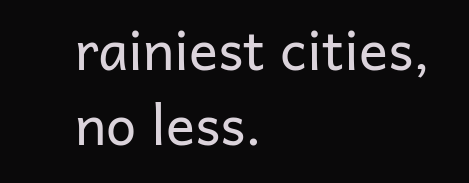rainiest cities, no less.